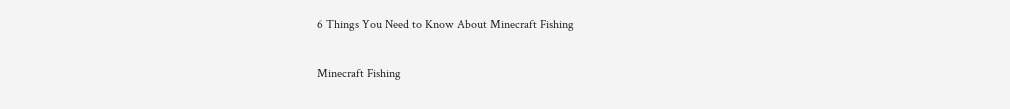6 Things You Need to Know About Minecraft Fishing

Minecraft Fishing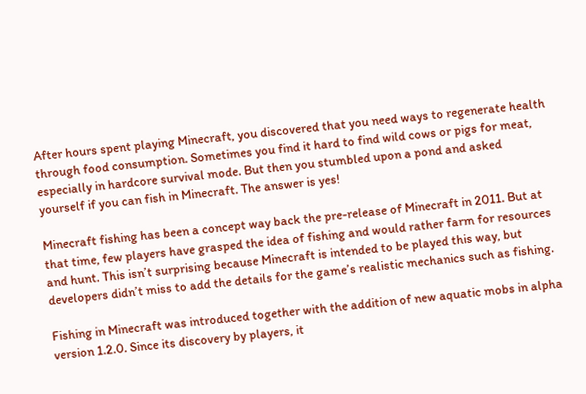After hours spent playing Minecraft, you discovered that you need ways to regenerate health through food consumption. Sometimes you find it hard to find wild cows or pigs for meat, especially in hardcore survival mode. But then you stumbled upon a pond and asked yourself if you can fish in Minecraft. The answer is yes!

Minecraft fishing has been a concept way back the pre-release of Minecraft in 2011. But at that time, few players have grasped the idea of fishing and would rather farm for resources and hunt. This isn’t surprising because Minecraft is intended to be played this way, but developers didn’t miss to add the details for the game’s realistic mechanics such as fishing.

Fishing in Minecraft was introduced together with the addition of new aquatic mobs in alpha version 1.2.0. Since its discovery by players, it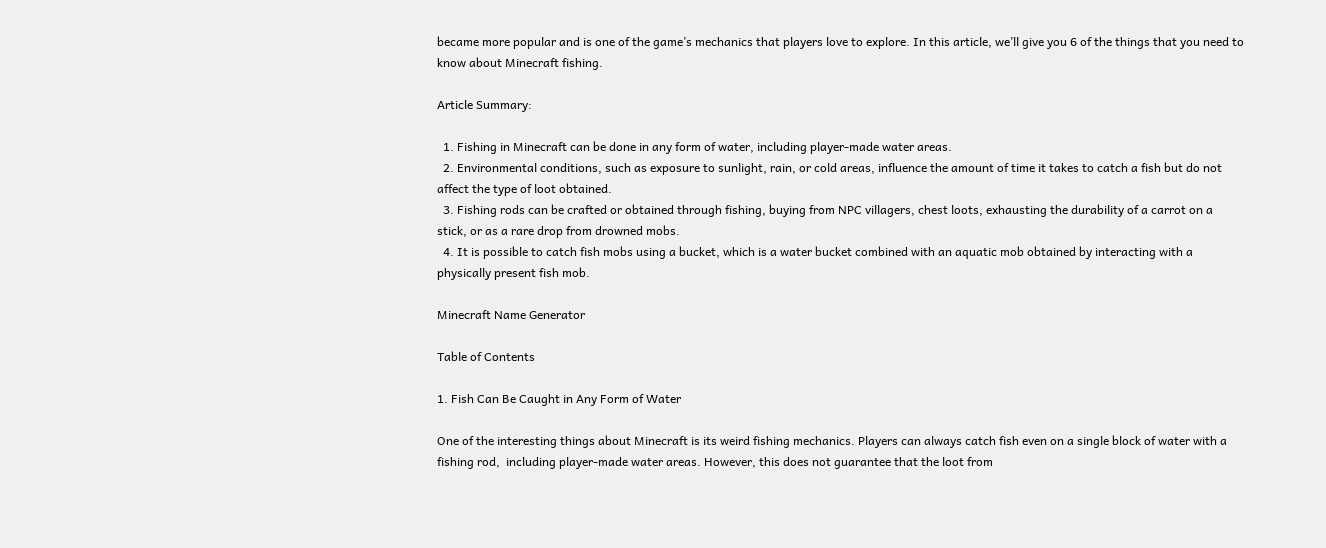became more popular and is one of the game’s mechanics that players love to explore. In this article, we’ll give you 6 of the things that you need to know about Minecraft fishing.

Article Summary:

  1. Fishing in Minecraft can be done in any form of water, including player-made water areas.
  2. Environmental conditions, such as exposure to sunlight, rain, or cold areas, influence the amount of time it takes to catch a fish but do not affect the type of loot obtained.
  3. Fishing rods can be crafted or obtained through fishing, buying from NPC villagers, chest loots, exhausting the durability of a carrot on a stick, or as a rare drop from drowned mobs.
  4. It is possible to catch fish mobs using a bucket, which is a water bucket combined with an aquatic mob obtained by interacting with a physically present fish mob.

Minecraft Name Generator

Table of Contents

1. Fish Can Be Caught in Any Form of Water

One of the interesting things about Minecraft is its weird fishing mechanics. Players can always catch fish even on a single block of water with a fishing rod,  including player-made water areas. However, this does not guarantee that the loot from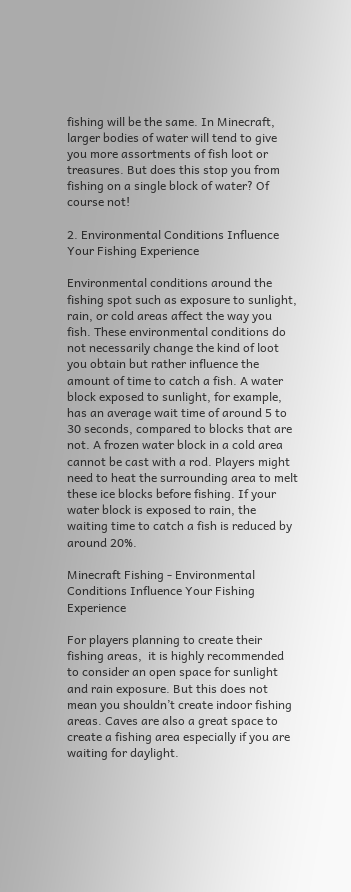fishing will be the same. In Minecraft, larger bodies of water will tend to give you more assortments of fish loot or treasures. But does this stop you from fishing on a single block of water? Of course not!

2. Environmental Conditions Influence Your Fishing Experience

Environmental conditions around the fishing spot such as exposure to sunlight, rain, or cold areas affect the way you fish. These environmental conditions do not necessarily change the kind of loot you obtain but rather influence the amount of time to catch a fish. A water block exposed to sunlight, for example, has an average wait time of around 5 to 30 seconds, compared to blocks that are not. A frozen water block in a cold area cannot be cast with a rod. Players might need to heat the surrounding area to melt these ice blocks before fishing. If your water block is exposed to rain, the waiting time to catch a fish is reduced by around 20%.

Minecraft Fishing - Environmental Conditions Influence Your Fishing Experience

For players planning to create their fishing areas,  it is highly recommended to consider an open space for sunlight and rain exposure. But this does not mean you shouldn’t create indoor fishing areas. Caves are also a great space to create a fishing area especially if you are waiting for daylight.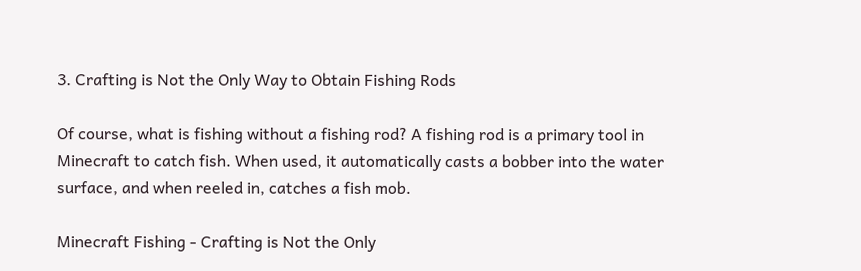3. Crafting is Not the Only Way to Obtain Fishing Rods

Of course, what is fishing without a fishing rod? A fishing rod is a primary tool in Minecraft to catch fish. When used, it automatically casts a bobber into the water surface, and when reeled in, catches a fish mob.

Minecraft Fishing - Crafting is Not the Only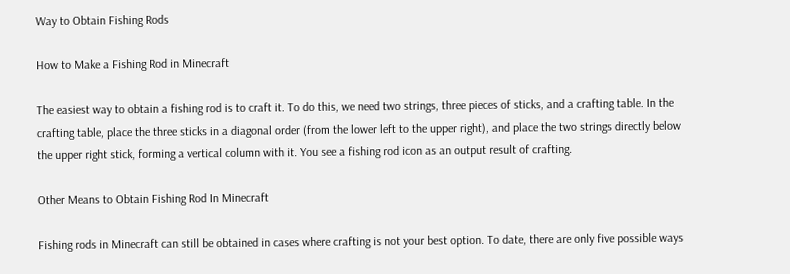Way to Obtain Fishing Rods

How to Make a Fishing Rod in Minecraft

The easiest way to obtain a fishing rod is to craft it. To do this, we need two strings, three pieces of sticks, and a crafting table. In the crafting table, place the three sticks in a diagonal order (from the lower left to the upper right), and place the two strings directly below the upper right stick, forming a vertical column with it. You see a fishing rod icon as an output result of crafting.

Other Means to Obtain Fishing Rod In Minecraft

Fishing rods in Minecraft can still be obtained in cases where crafting is not your best option. To date, there are only five possible ways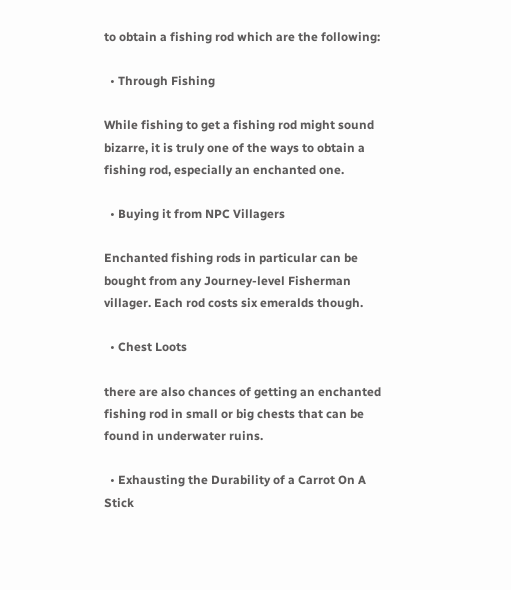to obtain a fishing rod which are the following:

  • Through Fishing

While fishing to get a fishing rod might sound bizarre, it is truly one of the ways to obtain a fishing rod, especially an enchanted one.

  • Buying it from NPC Villagers

Enchanted fishing rods in particular can be bought from any Journey-level Fisherman villager. Each rod costs six emeralds though.

  • Chest Loots

there are also chances of getting an enchanted fishing rod in small or big chests that can be found in underwater ruins.

  • Exhausting the Durability of a Carrot On A Stick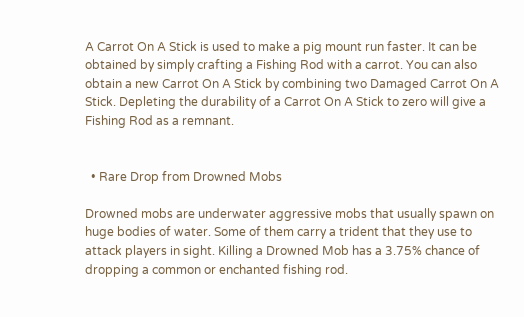A Carrot On A Stick is used to make a pig mount run faster. It can be obtained by simply crafting a Fishing Rod with a carrot. You can also obtain a new Carrot On A Stick by combining two Damaged Carrot On A Stick. Depleting the durability of a Carrot On A Stick to zero will give a Fishing Rod as a remnant.


  • Rare Drop from Drowned Mobs

Drowned mobs are underwater aggressive mobs that usually spawn on huge bodies of water. Some of them carry a trident that they use to attack players in sight. Killing a Drowned Mob has a 3.75% chance of dropping a common or enchanted fishing rod.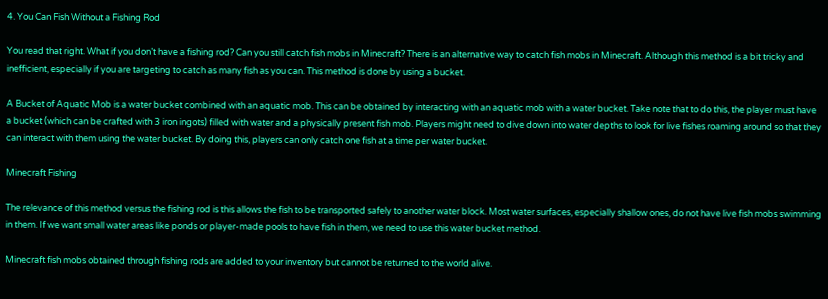4. You Can Fish Without a Fishing Rod

You read that right. What if you don’t have a fishing rod? Can you still catch fish mobs in Minecraft? There is an alternative way to catch fish mobs in Minecraft. Although this method is a bit tricky and inefficient, especially if you are targeting to catch as many fish as you can. This method is done by using a bucket.

A Bucket of Aquatic Mob is a water bucket combined with an aquatic mob. This can be obtained by interacting with an aquatic mob with a water bucket. Take note that to do this, the player must have a bucket (which can be crafted with 3 iron ingots) filled with water and a physically present fish mob. Players might need to dive down into water depths to look for live fishes roaming around so that they can interact with them using the water bucket. By doing this, players can only catch one fish at a time per water bucket.

Minecraft Fishing

The relevance of this method versus the fishing rod is this allows the fish to be transported safely to another water block. Most water surfaces, especially shallow ones, do not have live fish mobs swimming in them. If we want small water areas like ponds or player-made pools to have fish in them, we need to use this water bucket method.

Minecraft fish mobs obtained through fishing rods are added to your inventory but cannot be returned to the world alive.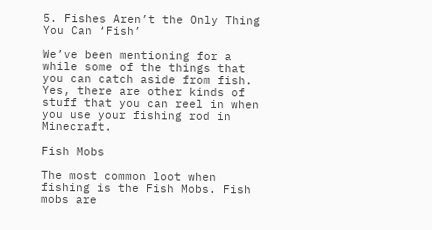5. Fishes Aren’t the Only Thing You Can ‘Fish’

We’ve been mentioning for a while some of the things that you can catch aside from fish. Yes, there are other kinds of stuff that you can reel in when you use your fishing rod in Minecraft.

Fish Mobs

The most common loot when fishing is the Fish Mobs. Fish mobs are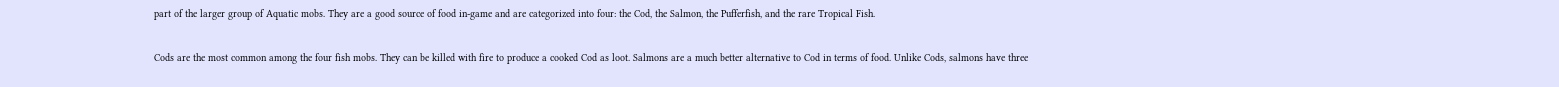part of the larger group of Aquatic mobs. They are a good source of food in-game and are categorized into four: the Cod, the Salmon, the Pufferfish, and the rare Tropical Fish.

Cods are the most common among the four fish mobs. They can be killed with fire to produce a cooked Cod as loot. Salmons are a much better alternative to Cod in terms of food. Unlike Cods, salmons have three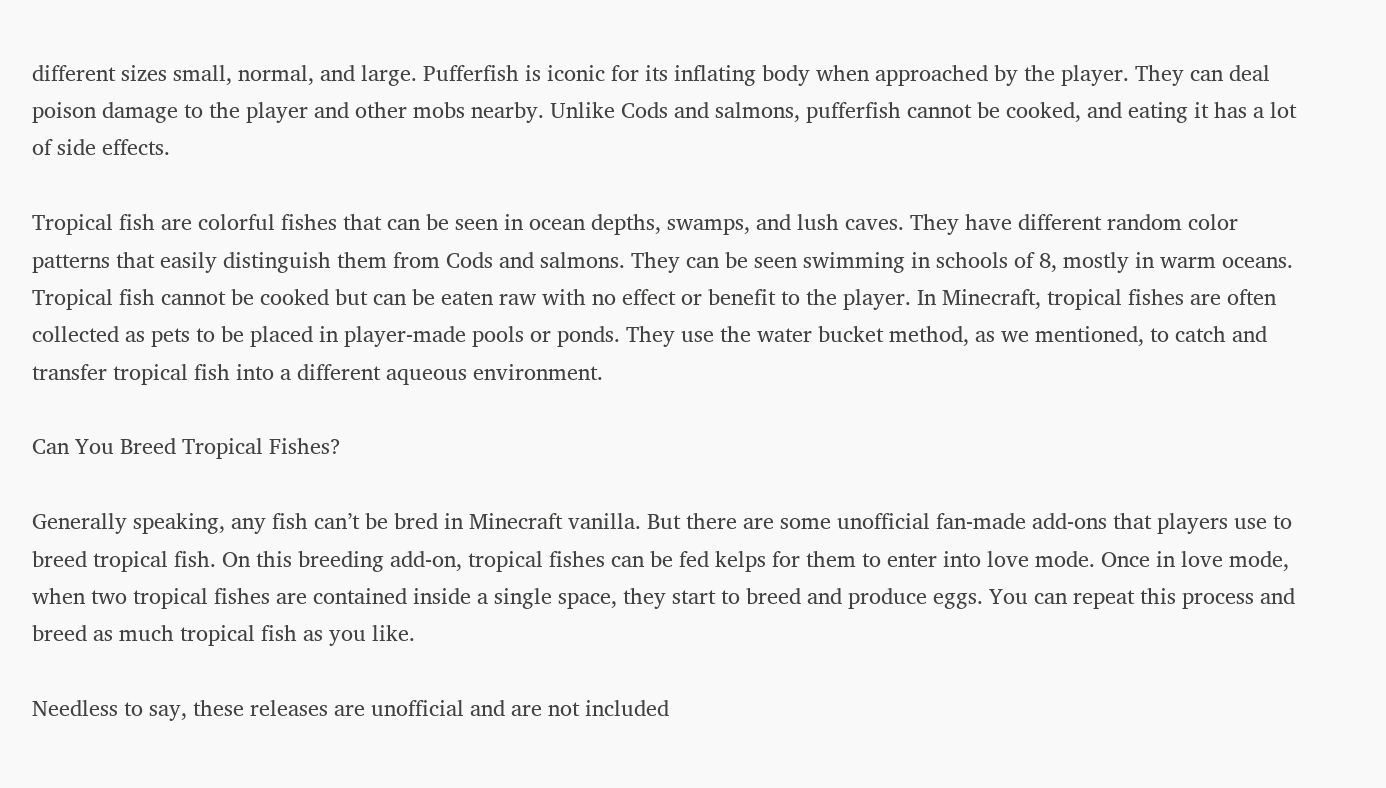different sizes small, normal, and large. Pufferfish is iconic for its inflating body when approached by the player. They can deal poison damage to the player and other mobs nearby. Unlike Cods and salmons, pufferfish cannot be cooked, and eating it has a lot of side effects.

Tropical fish are colorful fishes that can be seen in ocean depths, swamps, and lush caves. They have different random color patterns that easily distinguish them from Cods and salmons. They can be seen swimming in schools of 8, mostly in warm oceans. Tropical fish cannot be cooked but can be eaten raw with no effect or benefit to the player. In Minecraft, tropical fishes are often collected as pets to be placed in player-made pools or ponds. They use the water bucket method, as we mentioned, to catch and transfer tropical fish into a different aqueous environment.

Can You Breed Tropical Fishes?

Generally speaking, any fish can’t be bred in Minecraft vanilla. But there are some unofficial fan-made add-ons that players use to breed tropical fish. On this breeding add-on, tropical fishes can be fed kelps for them to enter into love mode. Once in love mode, when two tropical fishes are contained inside a single space, they start to breed and produce eggs. You can repeat this process and breed as much tropical fish as you like.

Needless to say, these releases are unofficial and are not included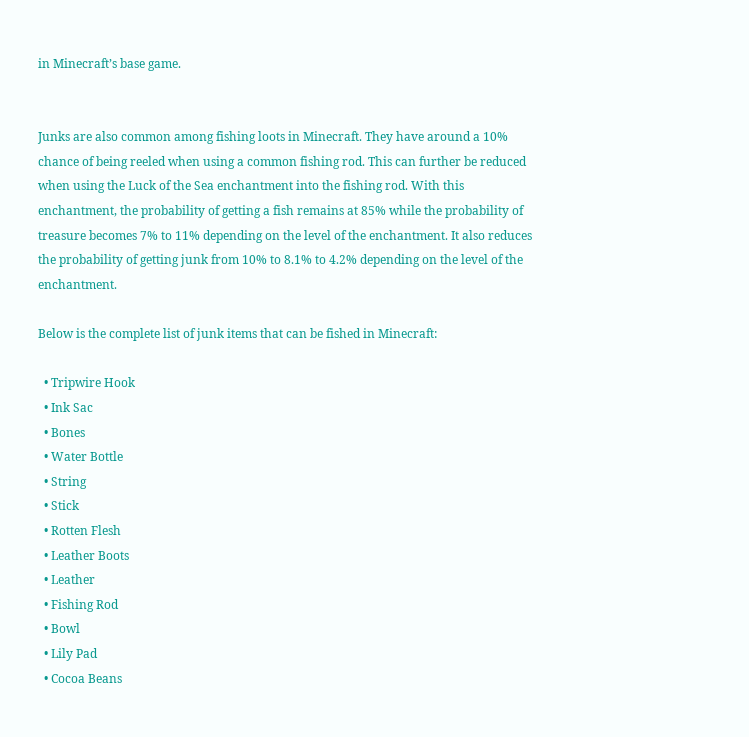in Minecraft’s base game.


Junks are also common among fishing loots in Minecraft. They have around a 10% chance of being reeled when using a common fishing rod. This can further be reduced when using the Luck of the Sea enchantment into the fishing rod. With this enchantment, the probability of getting a fish remains at 85% while the probability of treasure becomes 7% to 11% depending on the level of the enchantment. It also reduces the probability of getting junk from 10% to 8.1% to 4.2% depending on the level of the enchantment.

Below is the complete list of junk items that can be fished in Minecraft:

  • Tripwire Hook
  • Ink Sac
  • Bones
  • Water Bottle
  • String
  • Stick
  • Rotten Flesh
  • Leather Boots
  • Leather
  • Fishing Rod
  • Bowl
  • Lily Pad
  • Cocoa Beans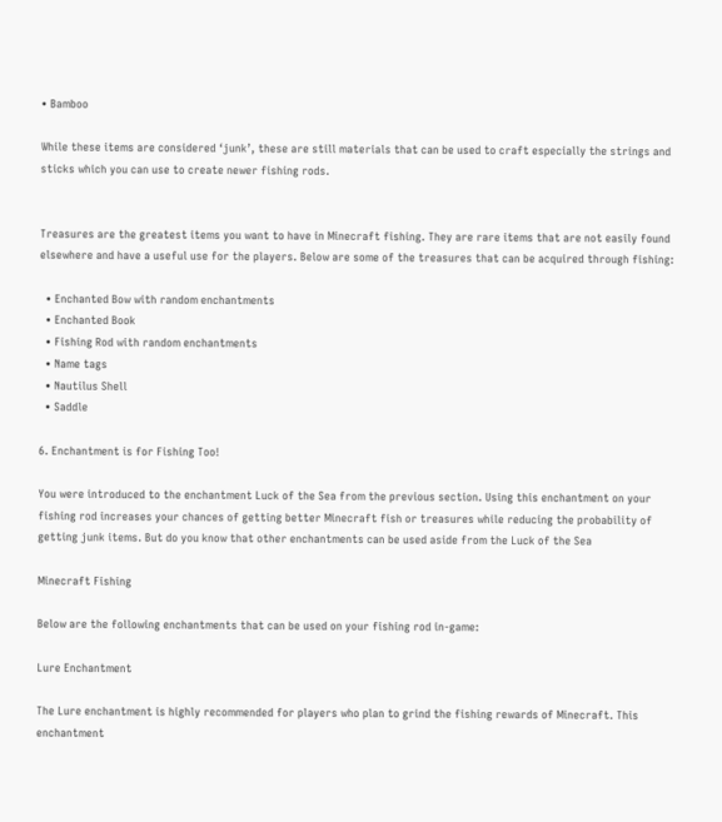• Bamboo

While these items are considered ‘junk’, these are still materials that can be used to craft especially the strings and sticks which you can use to create newer fishing rods.


Treasures are the greatest items you want to have in Minecraft fishing. They are rare items that are not easily found elsewhere and have a useful use for the players. Below are some of the treasures that can be acquired through fishing:

  • Enchanted Bow with random enchantments
  • Enchanted Book
  • Fishing Rod with random enchantments
  • Name tags
  • Nautilus Shell
  • Saddle

6. Enchantment is for Fishing Too!

You were introduced to the enchantment Luck of the Sea from the previous section. Using this enchantment on your fishing rod increases your chances of getting better Minecraft fish or treasures while reducing the probability of getting junk items. But do you know that other enchantments can be used aside from the Luck of the Sea

Minecraft Fishing

Below are the following enchantments that can be used on your fishing rod in-game:

Lure Enchantment

The Lure enchantment is highly recommended for players who plan to grind the fishing rewards of Minecraft. This enchantment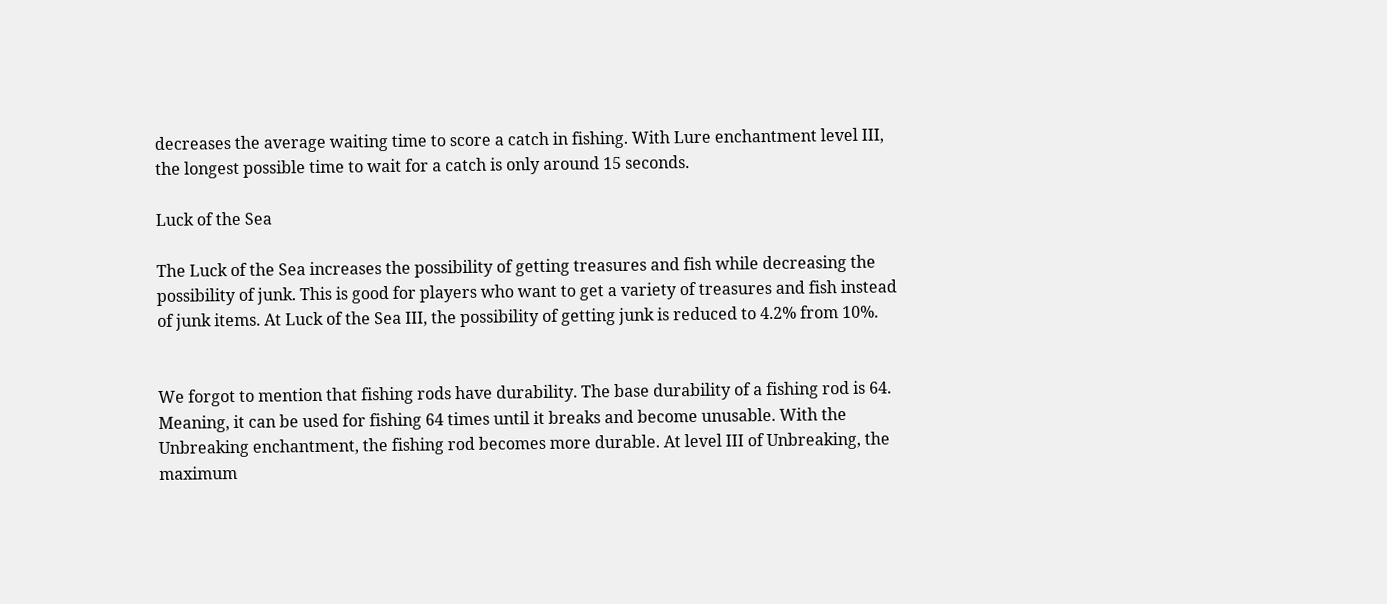decreases the average waiting time to score a catch in fishing. With Lure enchantment level III, the longest possible time to wait for a catch is only around 15 seconds.

Luck of the Sea

The Luck of the Sea increases the possibility of getting treasures and fish while decreasing the possibility of junk. This is good for players who want to get a variety of treasures and fish instead of junk items. At Luck of the Sea III, the possibility of getting junk is reduced to 4.2% from 10%.


We forgot to mention that fishing rods have durability. The base durability of a fishing rod is 64. Meaning, it can be used for fishing 64 times until it breaks and become unusable. With the Unbreaking enchantment, the fishing rod becomes more durable. At level III of Unbreaking, the maximum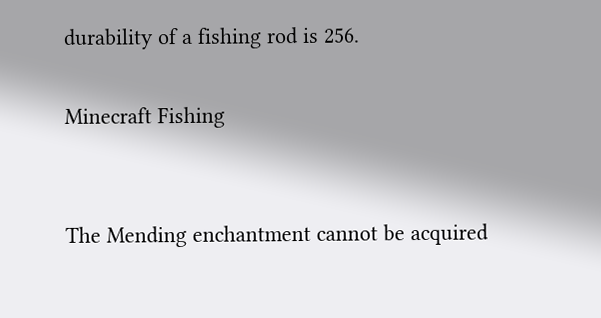durability of a fishing rod is 256.

Minecraft Fishing


The Mending enchantment cannot be acquired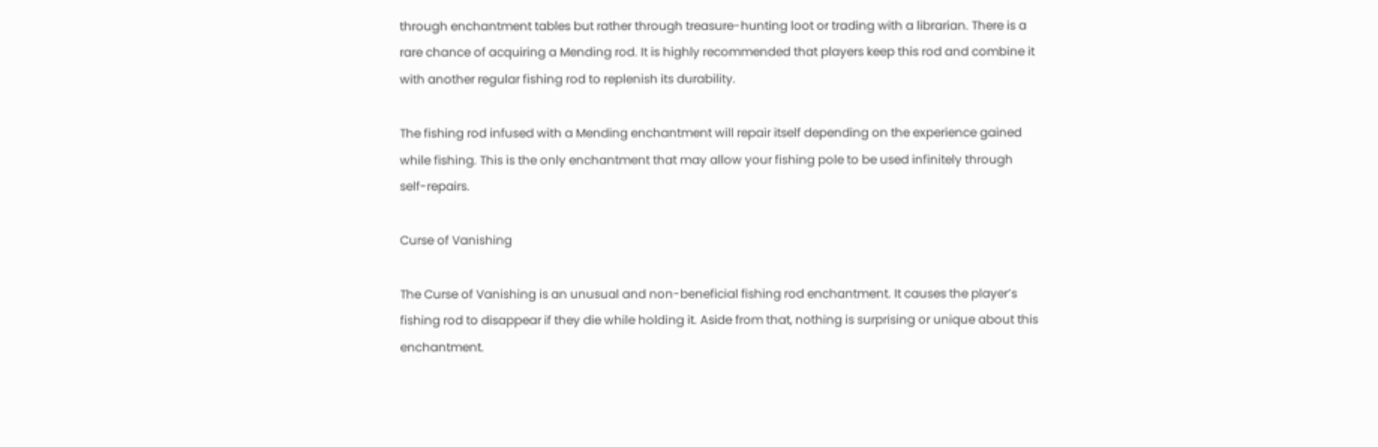through enchantment tables but rather through treasure-hunting loot or trading with a librarian. There is a rare chance of acquiring a Mending rod. It is highly recommended that players keep this rod and combine it with another regular fishing rod to replenish its durability.

The fishing rod infused with a Mending enchantment will repair itself depending on the experience gained while fishing. This is the only enchantment that may allow your fishing pole to be used infinitely through self-repairs.

Curse of Vanishing

The Curse of Vanishing is an unusual and non-beneficial fishing rod enchantment. It causes the player’s fishing rod to disappear if they die while holding it. Aside from that, nothing is surprising or unique about this enchantment.